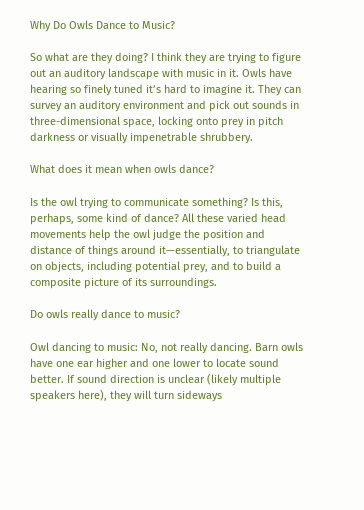Why Do Owls Dance to Music?

So what are they doing? I think they are trying to figure out an auditory landscape with music in it. Owls have hearing so finely tuned it’s hard to imagine it. They can survey an auditory environment and pick out sounds in three-dimensional space, locking onto prey in pitch darkness or visually impenetrable shrubbery.

What does it mean when owls dance?

Is the owl trying to communicate something? Is this, perhaps, some kind of dance? All these varied head movements help the owl judge the position and distance of things around it—essentially, to triangulate on objects, including potential prey, and to build a composite picture of its surroundings.

Do owls really dance to music?

Owl dancing to music: No, not really dancing. Barn owls have one ear higher and one lower to locate sound better. If sound direction is unclear (likely multiple speakers here), they will turn sideways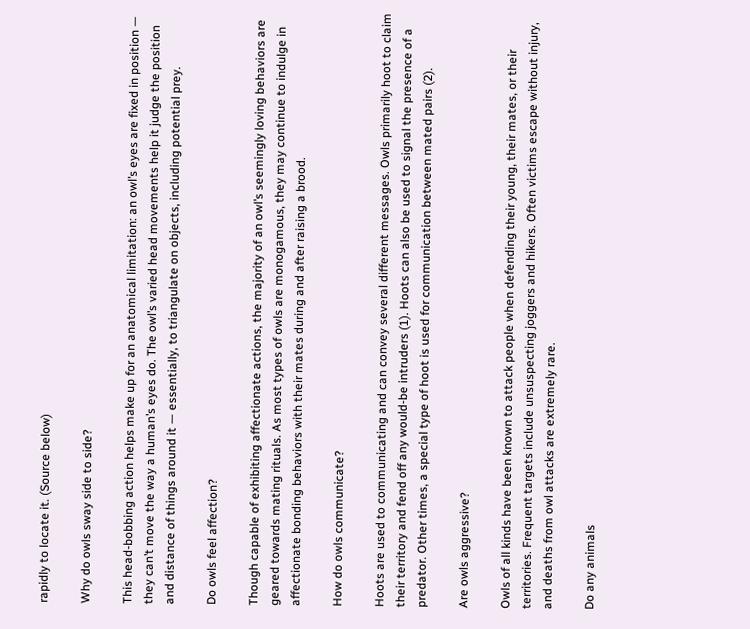rapidly to locate it. (Source below)

Why do owls sway side to side?

This head-bobbing action helps make up for an anatomical limitation: an owl’s eyes are fixed in position — they can’t move the way a human’s eyes do. The owl’s varied head movements help it judge the position and distance of things around it — essentially, to triangulate on objects, including potential prey.

Do owls feel affection?

Though capable of exhibiting affectionate actions, the majority of an owl’s seemingly loving behaviors are geared towards mating rituals. As most types of owls are monogamous, they may continue to indulge in affectionate bonding behaviors with their mates during and after raising a brood.

How do owls communicate?

Hoots are used to communicating and can convey several different messages. Owls primarily hoot to claim their territory and fend off any would-be intruders (1). Hoots can also be used to signal the presence of a predator. Other times, a special type of hoot is used for communication between mated pairs (2).

Are owls aggressive?

Owls of all kinds have been known to attack people when defending their young, their mates, or their territories. Frequent targets include unsuspecting joggers and hikers. Often victims escape without injury, and deaths from owl attacks are extremely rare.

Do any animals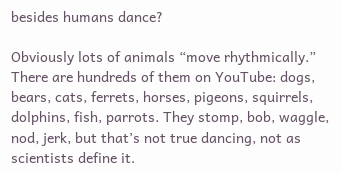besides humans dance?

Obviously lots of animals “move rhythmically.” There are hundreds of them on YouTube: dogs, bears, cats, ferrets, horses, pigeons, squirrels, dolphins, fish, parrots. They stomp, bob, waggle, nod, jerk, but that’s not true dancing, not as scientists define it.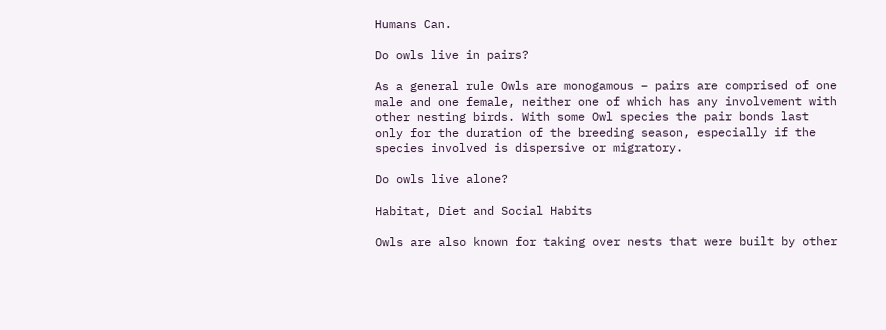Humans Can.

Do owls live in pairs?

As a general rule Owls are monogamous – pairs are comprised of one male and one female, neither one of which has any involvement with other nesting birds. With some Owl species the pair bonds last only for the duration of the breeding season, especially if the species involved is dispersive or migratory.

Do owls live alone?

Habitat, Diet and Social Habits

Owls are also known for taking over nests that were built by other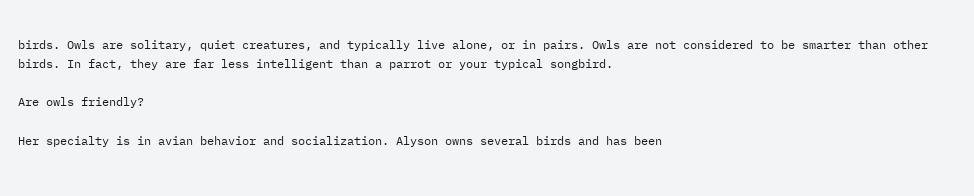birds. Owls are solitary, quiet creatures, and typically live alone, or in pairs. Owls are not considered to be smarter than other birds. In fact, they are far less intelligent than a parrot or your typical songbird.

Are owls friendly?

Her specialty is in avian behavior and socialization. Alyson owns several birds and has been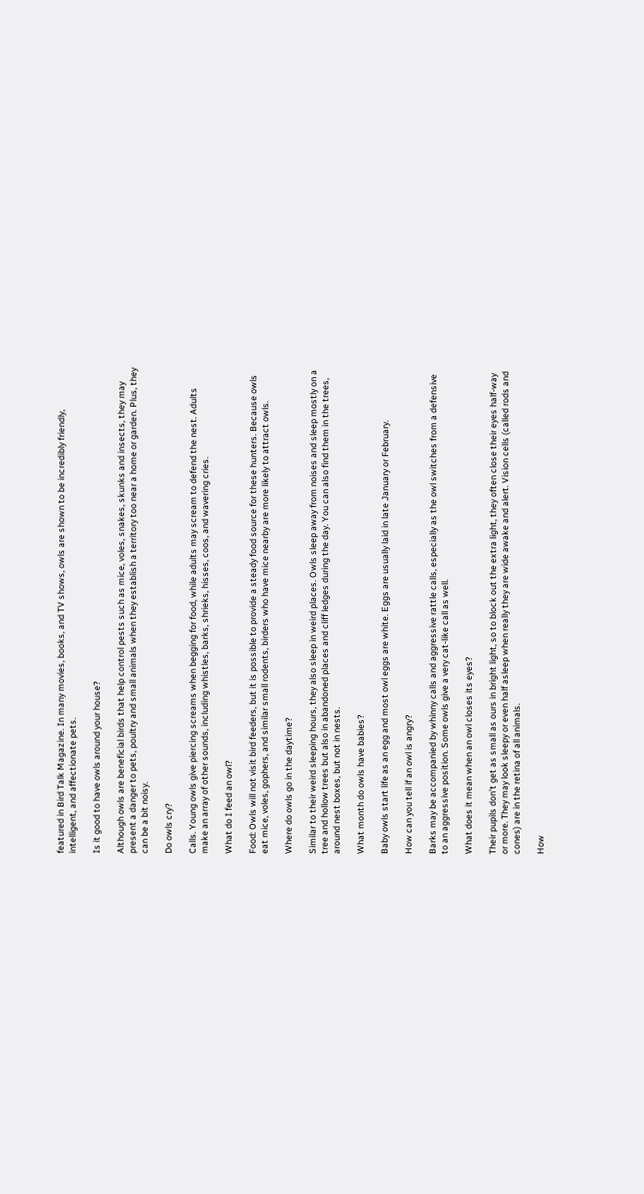featured in Bird Talk Magazine. In many movies, books, and TV shows, owls are shown to be incredibly friendly, intelligent, and affectionate pets.

Is it good to have owls around your house?

Although owls are beneficial birds that help control pests such as mice, voles, snakes, skunks and insects, they may present a danger to pets, poultry and small animals when they establish a territory too near a home or garden. Plus, they can be a bit noisy.

Do owls cry?

Calls. Young owls give piercing screams when begging for food, while adults may scream to defend the nest. Adults make an array of other sounds, including whistles, barks, shrieks, hisses, coos, and wavering cries.

What do I feed an owl?

Food: Owls will not visit bird feeders, but it is possible to provide a steady food source for these hunters. Because owls eat mice, voles, gophers, and similar small rodents, birders who have mice nearby are more likely to attract owls.

Where do owls go in the daytime?

Similar to their weird sleeping hours, they also sleep in weird places. Owls sleep away from noises and sleep mostly on a tree and hollow trees but also in abandoned places and cliff ledges during the day. You can also find them in the trees, around nest boxes, but not in nests.

What month do owls have babies?

Baby owls start life as an egg and most owl eggs are white. Eggs are usually laid in late January or February.

How can you tell if an owl is angry?

Barks may be accompanied by whinny calls and aggressive rattle calls, especially as the owl switches from a defensive to an aggressive position. Some owls give a very cat-like call as well.

What does it mean when an owl closes its eyes?

Their pupils don’t get as small as ours in bright light, so to block out the extra light, they often close their eyes half-way or more. They may look sleepy or even half asleep when really they are wide awake and alert. Vision cells (called rods and cones) are in the retina of all animals.

How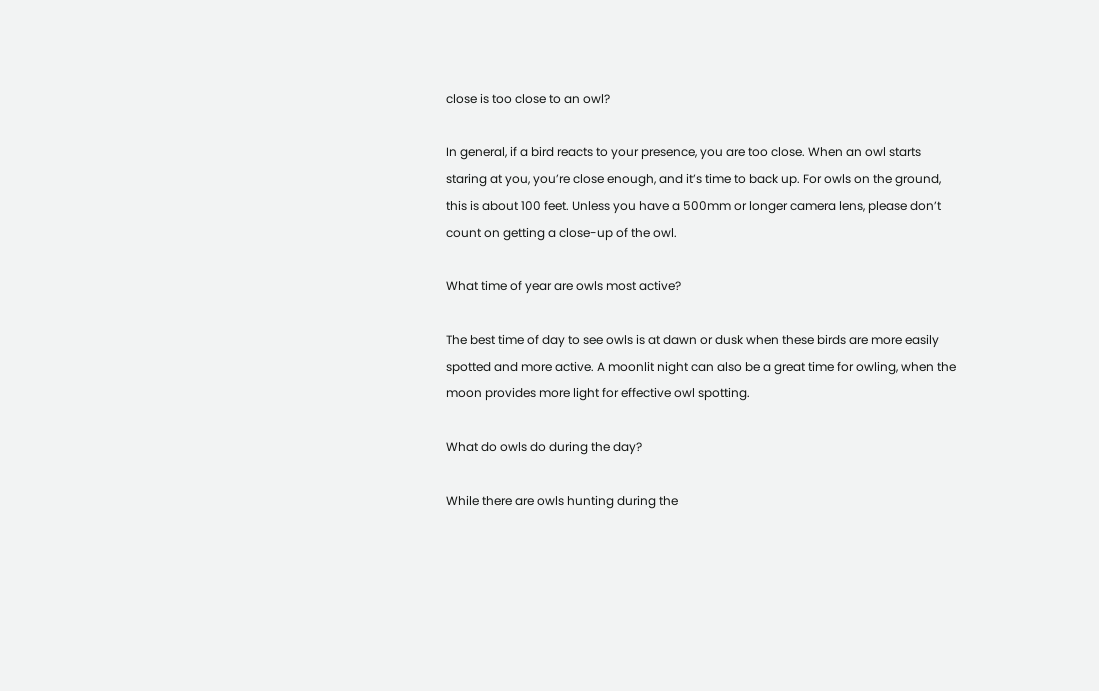close is too close to an owl?

In general, if a bird reacts to your presence, you are too close. When an owl starts staring at you, you’re close enough, and it’s time to back up. For owls on the ground, this is about 100 feet. Unless you have a 500mm or longer camera lens, please don’t count on getting a close-up of the owl.

What time of year are owls most active?

The best time of day to see owls is at dawn or dusk when these birds are more easily spotted and more active. A moonlit night can also be a great time for owling, when the moon provides more light for effective owl spotting.

What do owls do during the day?

While there are owls hunting during the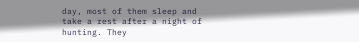day, most of them sleep and take a rest after a night of hunting. They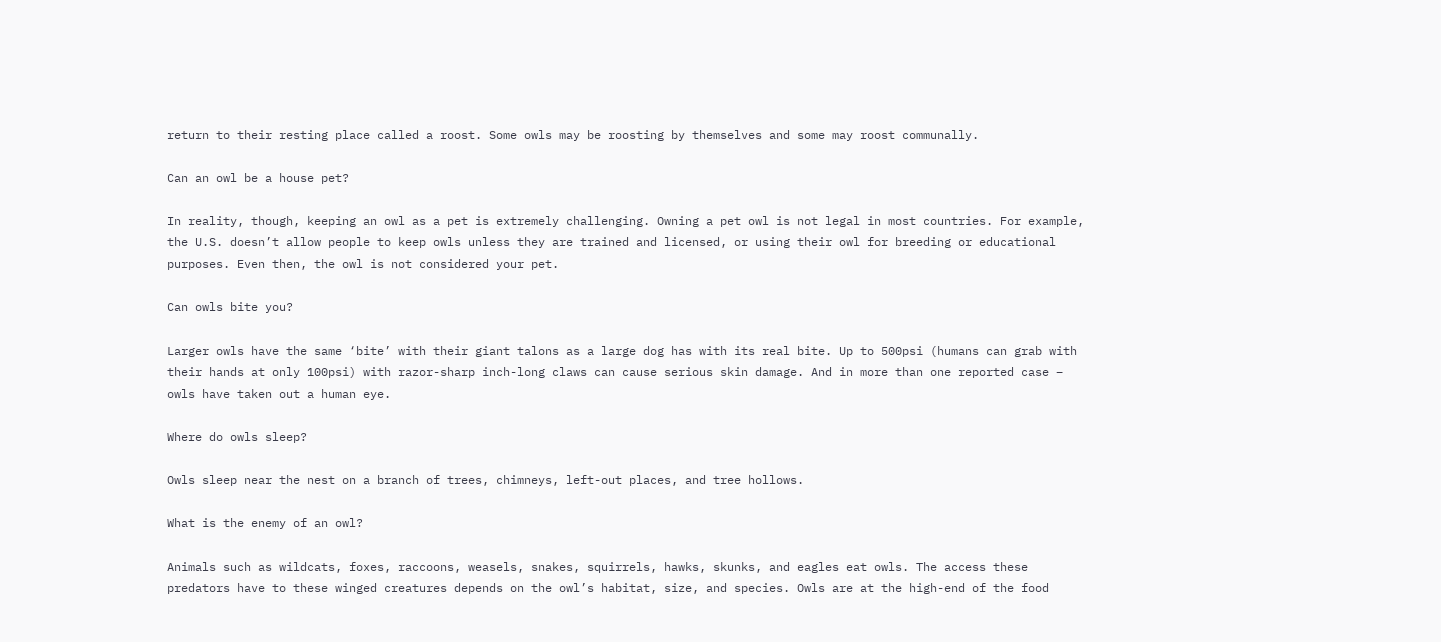return to their resting place called a roost. Some owls may be roosting by themselves and some may roost communally.

Can an owl be a house pet?

In reality, though, keeping an owl as a pet is extremely challenging. Owning a pet owl is not legal in most countries. For example, the U.S. doesn’t allow people to keep owls unless they are trained and licensed, or using their owl for breeding or educational purposes. Even then, the owl is not considered your pet.

Can owls bite you?

Larger owls have the same ‘bite’ with their giant talons as a large dog has with its real bite. Up to 500psi (humans can grab with their hands at only 100psi) with razor-sharp inch-long claws can cause serious skin damage. And in more than one reported case – owls have taken out a human eye.

Where do owls sleep?

Owls sleep near the nest on a branch of trees, chimneys, left-out places, and tree hollows.

What is the enemy of an owl?

Animals such as wildcats, foxes, raccoons, weasels, snakes, squirrels, hawks, skunks, and eagles eat owls. The access these predators have to these winged creatures depends on the owl’s habitat, size, and species. Owls are at the high-end of the food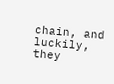chain, and luckily, they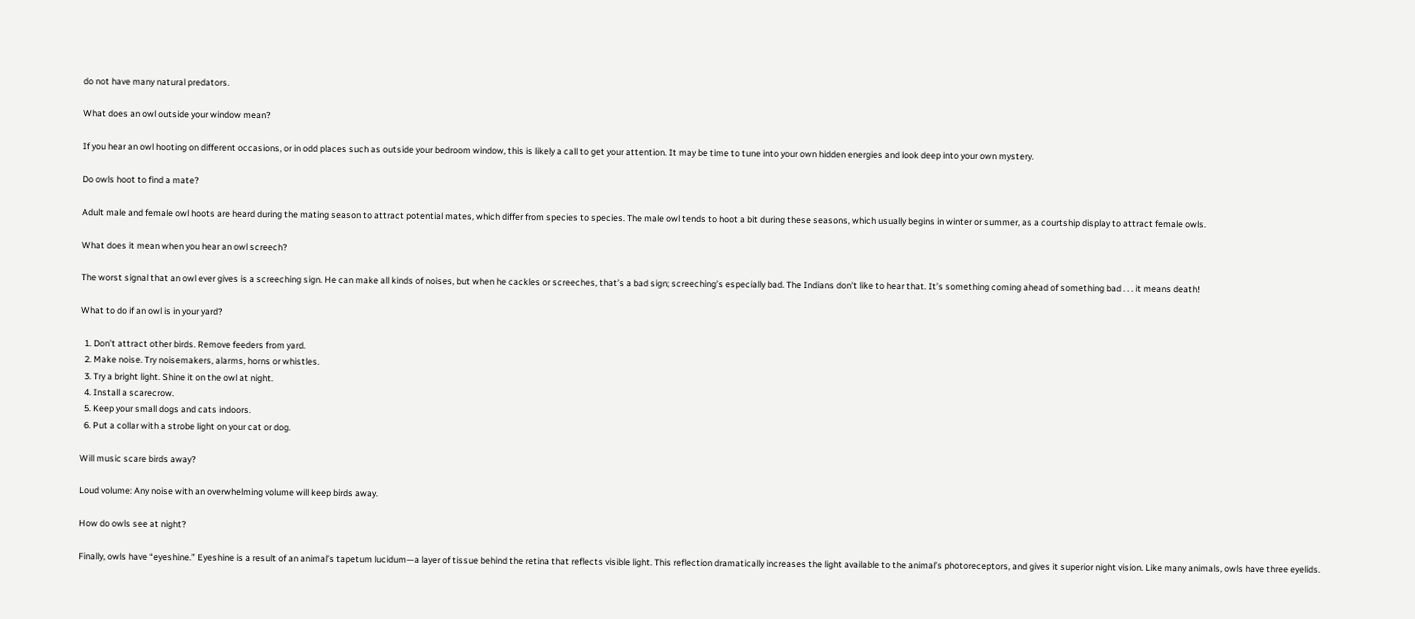do not have many natural predators.

What does an owl outside your window mean?

If you hear an owl hooting on different occasions, or in odd places such as outside your bedroom window, this is likely a call to get your attention. It may be time to tune into your own hidden energies and look deep into your own mystery.

Do owls hoot to find a mate?

Adult male and female owl hoots are heard during the mating season to attract potential mates, which differ from species to species. The male owl tends to hoot a bit during these seasons, which usually begins in winter or summer, as a courtship display to attract female owls.

What does it mean when you hear an owl screech?

The worst signal that an owl ever gives is a screeching sign. He can make all kinds of noises, but when he cackles or screeches, that’s a bad sign; screeching’s especially bad. The Indians don’t like to hear that. It’s something coming ahead of something bad . . . it means death!

What to do if an owl is in your yard?

  1. Don’t attract other birds. Remove feeders from yard.
  2. Make noise. Try noisemakers, alarms, horns or whistles.
  3. Try a bright light. Shine it on the owl at night.
  4. Install a scarecrow.
  5. Keep your small dogs and cats indoors.
  6. Put a collar with a strobe light on your cat or dog.

Will music scare birds away?

Loud volume: Any noise with an overwhelming volume will keep birds away.

How do owls see at night?

Finally, owls have “eyeshine.” Eyeshine is a result of an animal’s tapetum lucidum—a layer of tissue behind the retina that reflects visible light. This reflection dramatically increases the light available to the animal’s photoreceptors, and gives it superior night vision. Like many animals, owls have three eyelids.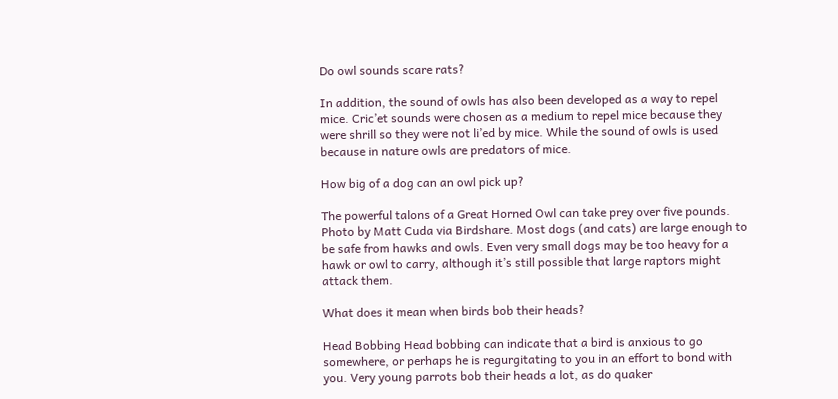Do owl sounds scare rats?

In addition, the sound of owls has also been developed as a way to repel mice. Cric’et sounds were chosen as a medium to repel mice because they were shrill so they were not li’ed by mice. While the sound of owls is used because in nature owls are predators of mice.

How big of a dog can an owl pick up?

The powerful talons of a Great Horned Owl can take prey over five pounds. Photo by Matt Cuda via Birdshare. Most dogs (and cats) are large enough to be safe from hawks and owls. Even very small dogs may be too heavy for a hawk or owl to carry, although it’s still possible that large raptors might attack them.

What does it mean when birds bob their heads?

Head Bobbing Head bobbing can indicate that a bird is anxious to go somewhere, or perhaps he is regurgitating to you in an effort to bond with you. Very young parrots bob their heads a lot, as do quaker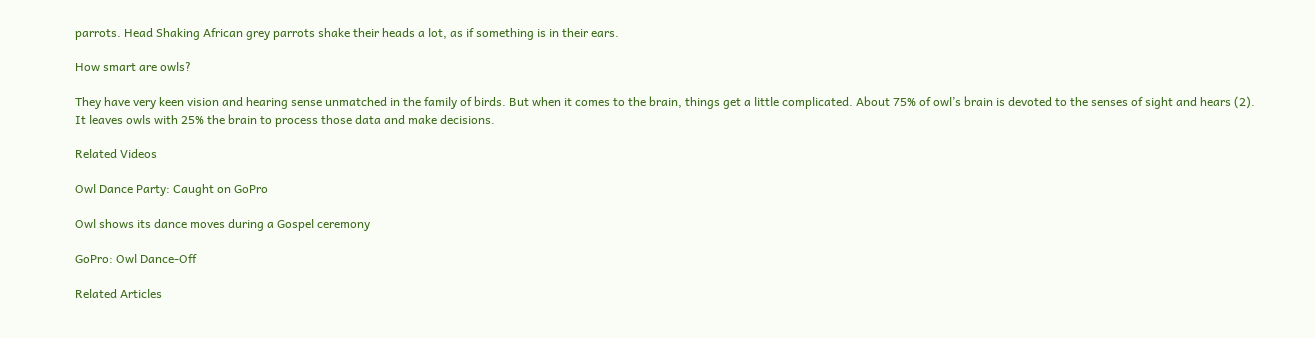parrots. Head Shaking African grey parrots shake their heads a lot, as if something is in their ears.

How smart are owls?

They have very keen vision and hearing sense unmatched in the family of birds. But when it comes to the brain, things get a little complicated. About 75% of owl’s brain is devoted to the senses of sight and hears (2). It leaves owls with 25% the brain to process those data and make decisions.

Related Videos

Owl Dance Party: Caught on GoPro

Owl shows its dance moves during a Gospel ceremony

GoPro: Owl Dance-Off

Related Articles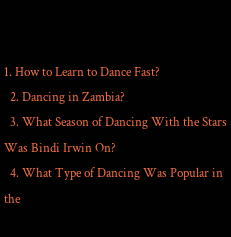1. How to Learn to Dance Fast?
  2. Dancing in Zambia?
  3. What Season of Dancing With the Stars Was Bindi Irwin On?
  4. What Type of Dancing Was Popular in the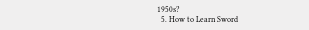1950s?
  5. How to Learn Sword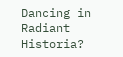Dancing in Radiant Historia?